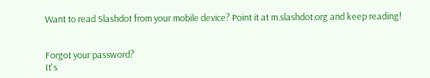Want to read Slashdot from your mobile device? Point it at m.slashdot.org and keep reading!


Forgot your password?
It's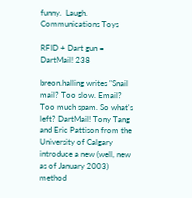funny.  Laugh. Communications Toys

RFID + Dart gun = DartMail! 238

breon.halling writes "Snail mail? Too slow. Email? Too much spam. So what's left? DartMail! Tony Tang and Eric Pattison from the University of Calgary introduce a new (well, new as of January 2003) method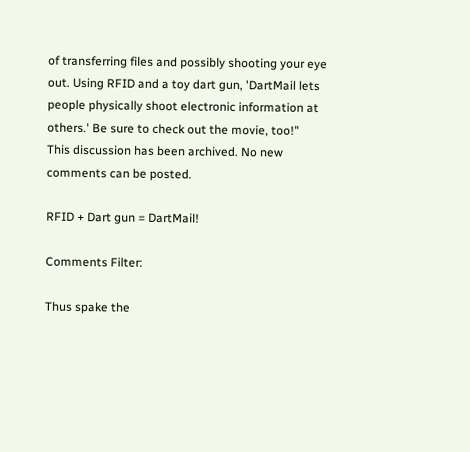of transferring files and possibly shooting your eye out. Using RFID and a toy dart gun, 'DartMail lets people physically shoot electronic information at others.' Be sure to check out the movie, too!"
This discussion has been archived. No new comments can be posted.

RFID + Dart gun = DartMail!

Comments Filter:

Thus spake the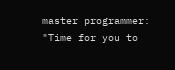master programmer: "Time for you to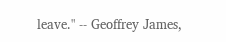leave." -- Geoffrey James,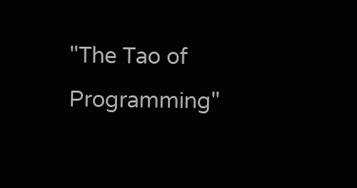"The Tao of Programming"